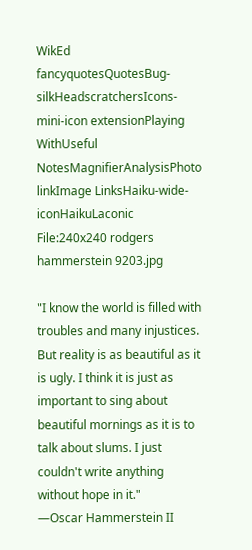WikEd fancyquotesQuotesBug-silkHeadscratchersIcons-mini-icon extensionPlaying WithUseful NotesMagnifierAnalysisPhoto linkImage LinksHaiku-wide-iconHaikuLaconic
File:240x240 rodgers hammerstein 9203.jpg

"I know the world is filled with troubles and many injustices. But reality is as beautiful as it is ugly. I think it is just as important to sing about beautiful mornings as it is to talk about slums. I just couldn't write anything without hope in it."
—Oscar Hammerstein II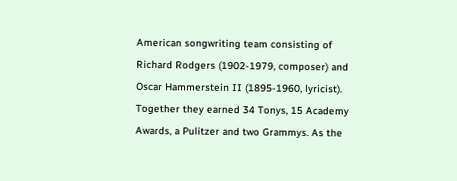American songwriting team consisting of Richard Rodgers (1902-1979, composer) and Oscar Hammerstein II (1895-1960, lyricist). Together they earned 34 Tonys, 15 Academy Awards, a Pulitzer and two Grammys. As the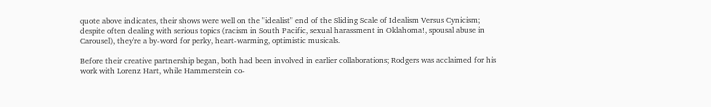quote above indicates, their shows were well on the "idealist" end of the Sliding Scale of Idealism Versus Cynicism; despite often dealing with serious topics (racism in South Pacific, sexual harassment in Oklahoma!, spousal abuse in Carousel), they're a by-word for perky, heart-warming, optimistic musicals.

Before their creative partnership began, both had been involved in earlier collaborations; Rodgers was acclaimed for his work with Lorenz Hart, while Hammerstein co-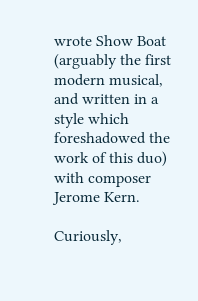wrote Show Boat (arguably the first modern musical, and written in a style which foreshadowed the work of this duo) with composer Jerome Kern.

Curiously,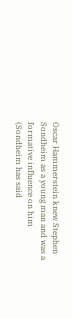Oscar Hammerstein knew Stephen Sondheim as a young man and was a formative influence on him (Sondheim has said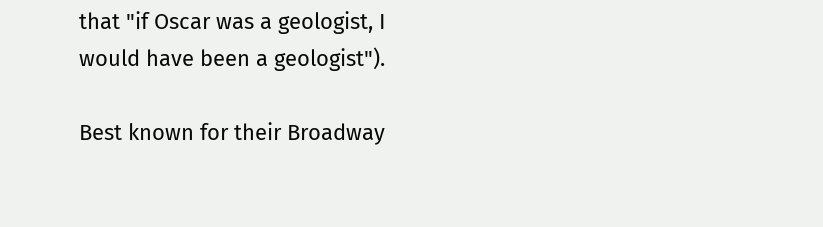that "if Oscar was a geologist, I would have been a geologist").

Best known for their Broadway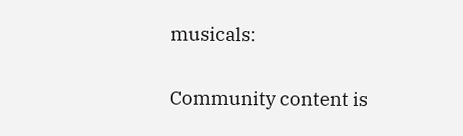musicals:

Community content is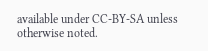available under CC-BY-SA unless otherwise noted.